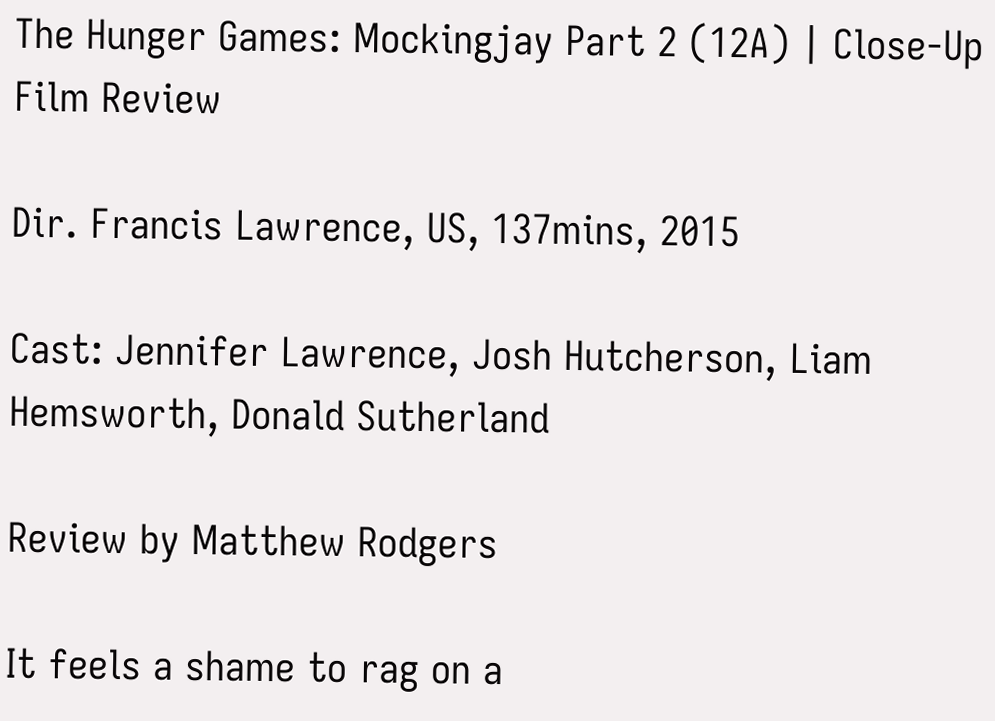The Hunger Games: Mockingjay Part 2 (12A) | Close-Up Film Review

Dir. Francis Lawrence, US, 137mins, 2015

Cast: Jennifer Lawrence, Josh Hutcherson, Liam Hemsworth, Donald Sutherland

Review by Matthew Rodgers

It feels a shame to rag on a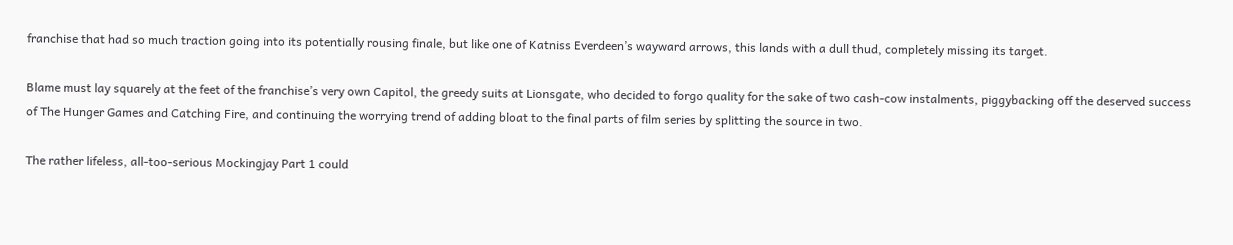franchise that had so much traction going into its potentially rousing finale, but like one of Katniss Everdeen’s wayward arrows, this lands with a dull thud, completely missing its target.

Blame must lay squarely at the feet of the franchise’s very own Capitol, the greedy suits at Lionsgate, who decided to forgo quality for the sake of two cash-cow instalments, piggybacking off the deserved success of The Hunger Games and Catching Fire, and continuing the worrying trend of adding bloat to the final parts of film series by splitting the source in two.

The rather lifeless, all-too-serious Mockingjay Part 1 could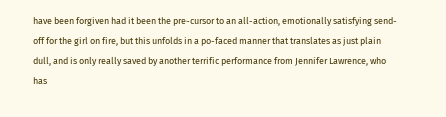have been forgiven had it been the pre-cursor to an all-action, emotionally satisfying send-off for the girl on fire, but this unfolds in a po-faced manner that translates as just plain dull, and is only really saved by another terrific performance from Jennifer Lawrence, who has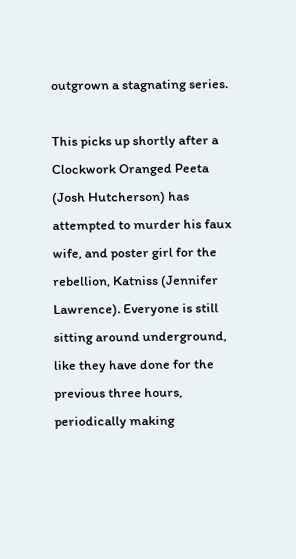outgrown a stagnating series.

This picks up shortly after a Clockwork Oranged Peeta (Josh Hutcherson) has attempted to murder his faux wife, and poster girl for the rebellion, Katniss (Jennifer Lawrence). Everyone is still sitting around underground, like they have done for the previous three hours, periodically making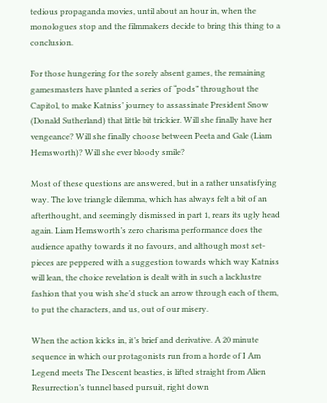tedious propaganda movies, until about an hour in, when the monologues stop and the filmmakers decide to bring this thing to a conclusion.

For those hungering for the sorely absent games, the remaining gamesmasters have planted a series of “pods” throughout the Capitol, to make Katniss’ journey to assassinate President Snow (Donald Sutherland) that little bit trickier. Will she finally have her vengeance? Will she finally choose between Peeta and Gale (Liam Hemsworth)? Will she ever bloody smile?

Most of these questions are answered, but in a rather unsatisfying way. The love triangle dilemma, which has always felt a bit of an afterthought, and seemingly dismissed in part 1, rears its ugly head again. Liam Hemsworth’s zero charisma performance does the audience apathy towards it no favours, and although most set-pieces are peppered with a suggestion towards which way Katniss will lean, the choice revelation is dealt with in such a lacklustre fashion that you wish she’d stuck an arrow through each of them, to put the characters, and us, out of our misery.

When the action kicks in, it’s brief and derivative. A 20 minute sequence in which our protagonists run from a horde of I Am Legend meets The Descent beasties, is lifted straight from Alien Resurrection’s tunnel based pursuit, right down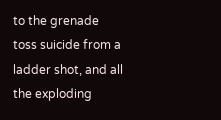to the grenade toss suicide from a ladder shot, and all the exploding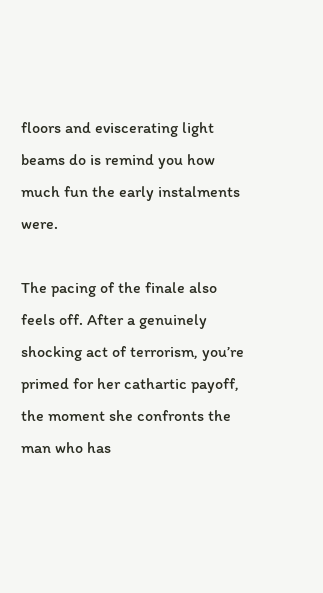floors and eviscerating light beams do is remind you how much fun the early instalments were.

The pacing of the finale also feels off. After a genuinely shocking act of terrorism, you’re primed for her cathartic payoff, the moment she confronts the man who has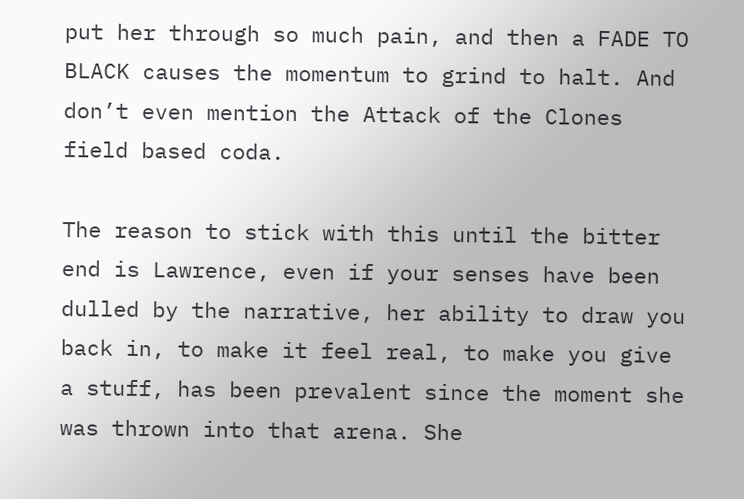put her through so much pain, and then a FADE TO BLACK causes the momentum to grind to halt. And don’t even mention the Attack of the Clones field based coda.

The reason to stick with this until the bitter end is Lawrence, even if your senses have been dulled by the narrative, her ability to draw you back in, to make it feel real, to make you give a stuff, has been prevalent since the moment she was thrown into that arena. She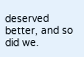deserved better, and so did we.